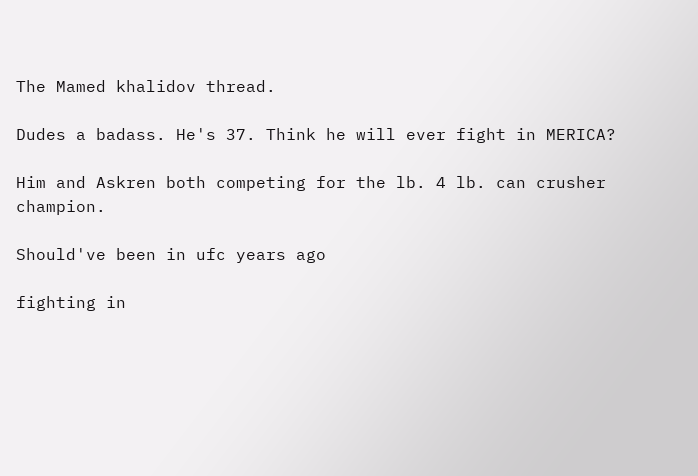The Mamed khalidov thread.

Dudes a badass. He's 37. Think he will ever fight in MERICA?

Him and Askren both competing for the lb. 4 lb. can crusher champion.

Should've been in ufc years ago

fighting in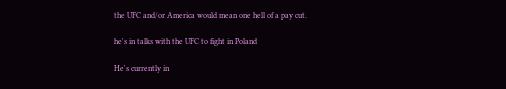the UFC and/or America would mean one hell of a pay cut.

he's in talks with the UFC to fight in Poland

He's currently in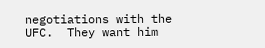negotiations with the UFC.  They want him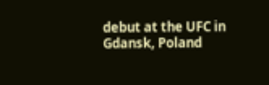debut at the UFC in Gdansk, Poland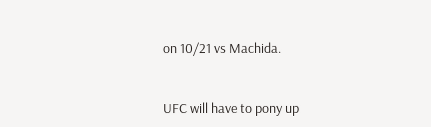on 10/21 vs Machida.


UFC will have to pony up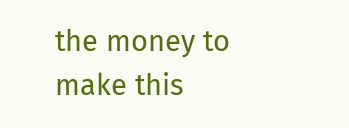the money to make this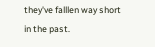they've falllen way short in the past.